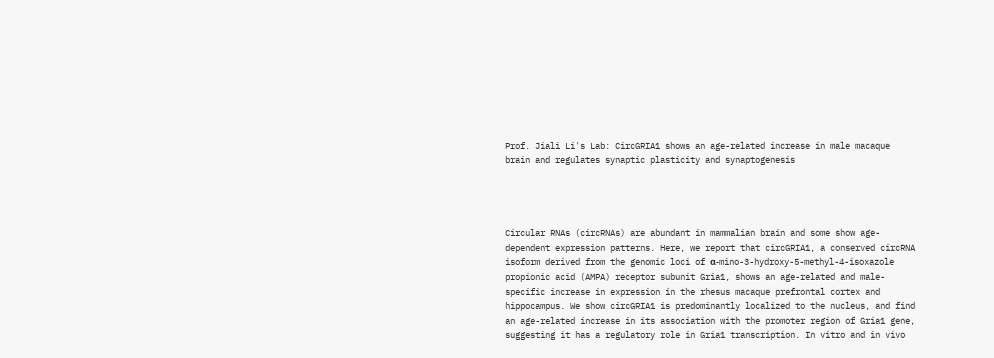Prof. Jiali Li's Lab: CircGRIA1 shows an age-related increase in male macaque brain and regulates synaptic plasticity and synaptogenesis




Circular RNAs (circRNAs) are abundant in mammalian brain and some show age-dependent expression patterns. Here, we report that circGRIA1, a conserved circRNA isoform derived from the genomic loci of α-mino-3-hydroxy-5-methyl-4-isoxazole propionic acid (AMPA) receptor subunit Gria1, shows an age-related and male-specific increase in expression in the rhesus macaque prefrontal cortex and hippocampus. We show circGRIA1 is predominantly localized to the nucleus, and find an age-related increase in its association with the promoter region of Gria1 gene, suggesting it has a regulatory role in Gria1 transcription. In vitro and in vivo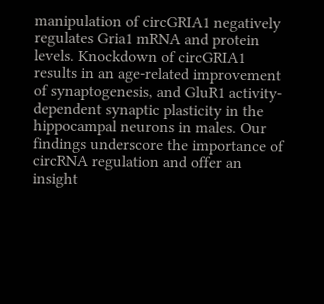manipulation of circGRIA1 negatively regulates Gria1 mRNA and protein levels. Knockdown of circGRIA1 results in an age-related improvement of synaptogenesis, and GluR1 activity-dependent synaptic plasticity in the hippocampal neurons in males. Our findings underscore the importance of circRNA regulation and offer an insight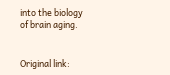into the biology of brain aging.


Original link: